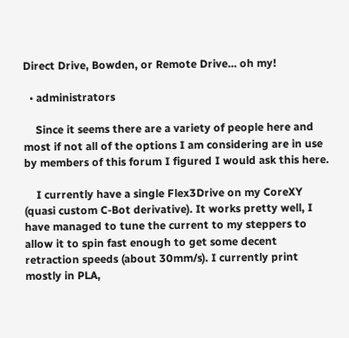Direct Drive, Bowden, or Remote Drive… oh my!

  • administrators

    Since it seems there are a variety of people here and most if not all of the options I am considering are in use by members of this forum I figured I would ask this here.

    I currently have a single Flex3Drive on my CoreXY (quasi custom C-Bot derivative). It works pretty well, I have managed to tune the current to my steppers to allow it to spin fast enough to get some decent retraction speeds (about 30mm/s). I currently print mostly in PLA,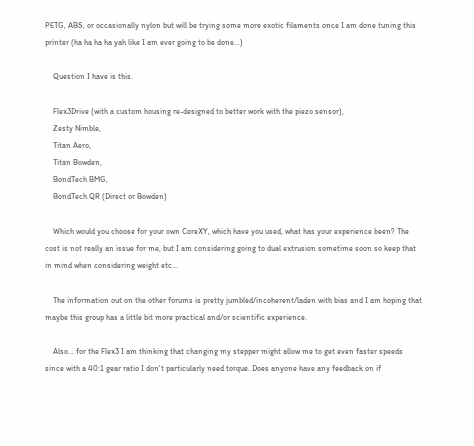PETG, ABS, or occasionally nylon but will be trying some more exotic filaments once I am done tuning this printer (ha ha ha ha yah like I am ever going to be done…)

    Question I have is this.

    Flex3Drive (with a custom housing re-designed to better work with the piezo sensor),
    Zesty Nimble,
    Titan Aero,
    Titan Bowden,
    BondTech BMG,
    BondTech QR (Direct or Bowden)

    Which would you choose for your own CoreXY, which have you used, what has your experience been? The cost is not really an issue for me, but I am considering going to dual extrusion sometime soon so keep that in mind when considering weight etc...

    The information out on the other forums is pretty jumbled/incoherent/laden with bias and I am hoping that maybe this group has a little bit more practical and/or scientific experience.

    Also... for the Flex3 I am thinking that changing my stepper might allow me to get even faster speeds since with a 40:1 gear ratio I don't particularly need torque. Does anyone have any feedback on if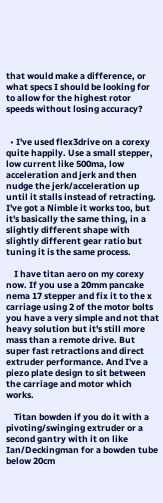that would make a difference, or what specs I should be looking for to allow for the highest rotor speeds without losing accuracy?


  • I've used flex3drive on a corexy quite happily. Use a small stepper, low current like 500ma, low acceleration and jerk and then nudge the jerk/acceleration up until it stalls instead of retracting. I've got a Nimble it works too, but it's basically the same thing, in a slightly different shape with slightly different gear ratio but tuning it is the same process.

    I have titan aero on my corexy now. If you use a 20mm pancake nema 17 stepper and fix it to the x carriage using 2 of the motor bolts you have a very simple and not that heavy solution but it's still more mass than a remote drive. But super fast retractions and direct extruder performance. And I've a piezo plate design to sit between the carriage and motor which works.

    Titan bowden if you do it with a pivoting/swinging extruder or a second gantry with it on like Ian/Deckingman for a bowden tube below 20cm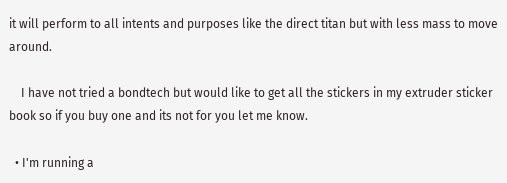it will perform to all intents and purposes like the direct titan but with less mass to move around.

    I have not tried a bondtech but would like to get all the stickers in my extruder sticker book so if you buy one and its not for you let me know.

  • I'm running a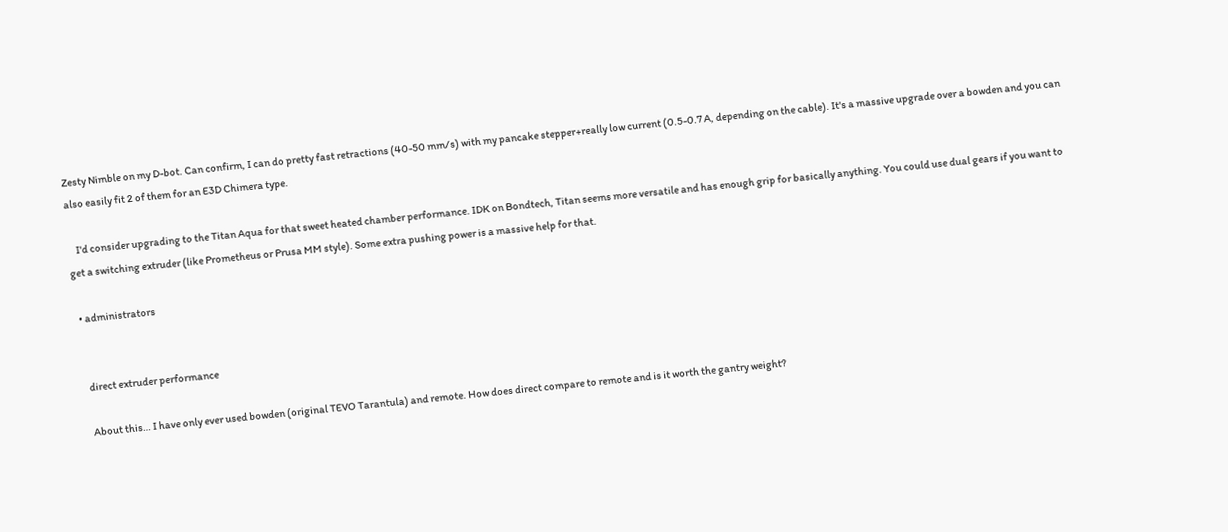Zesty Nimble on my D-bot. Can confirm, I can do pretty fast retractions (40-50 mm/s) with my pancake stepper+really low current (0.5-0.7 A, depending on the cable). It's a massive upgrade over a bowden and you can also easily fit 2 of them for an E3D Chimera type.

    I'd consider upgrading to the Titan Aqua for that sweet heated chamber performance. IDK on Bondtech, Titan seems more versatile and has enough grip for basically anything. You could use dual gears if you want to get a switching extruder (like Prometheus or Prusa MM style). Some extra pushing power is a massive help for that.

  • administrators


    direct extruder performance

    About this… I have only ever used bowden (original TEVO Tarantula) and remote. How does direct compare to remote and is it worth the gantry weight?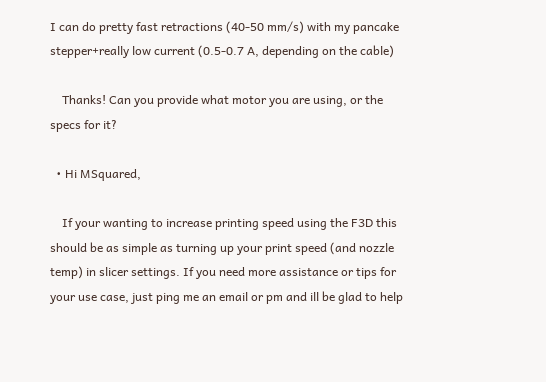I can do pretty fast retractions (40-50 mm/s) with my pancake stepper+really low current (0.5-0.7 A, depending on the cable)

    Thanks! Can you provide what motor you are using, or the specs for it?

  • Hi MSquared,

    If your wanting to increase printing speed using the F3D this should be as simple as turning up your print speed (and nozzle temp) in slicer settings. If you need more assistance or tips for your use case, just ping me an email or pm and ill be glad to help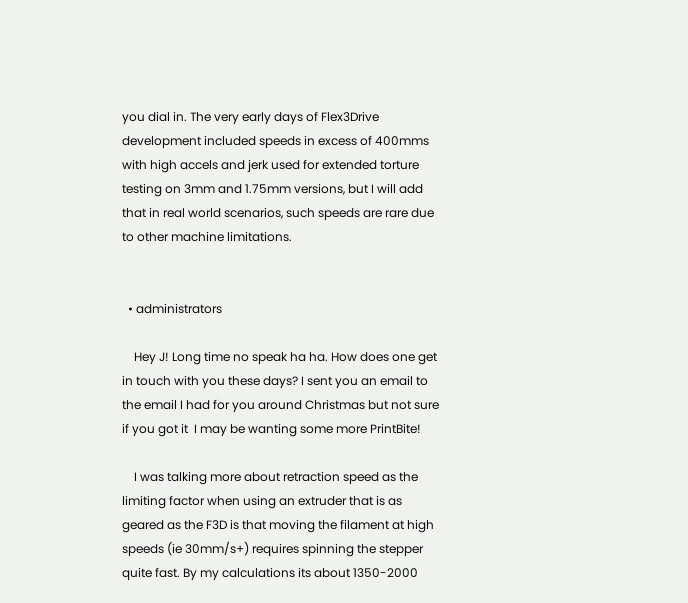you dial in. The very early days of Flex3Drive development included speeds in excess of 400mms with high accels and jerk used for extended torture testing on 3mm and 1.75mm versions, but I will add that in real world scenarios, such speeds are rare due to other machine limitations.


  • administrators

    Hey J! Long time no speak ha ha. How does one get in touch with you these days? I sent you an email to the email I had for you around Christmas but not sure if you got it  I may be wanting some more PrintBite!

    I was talking more about retraction speed as the limiting factor when using an extruder that is as geared as the F3D is that moving the filament at high speeds (ie 30mm/s+) requires spinning the stepper quite fast. By my calculations its about 1350-2000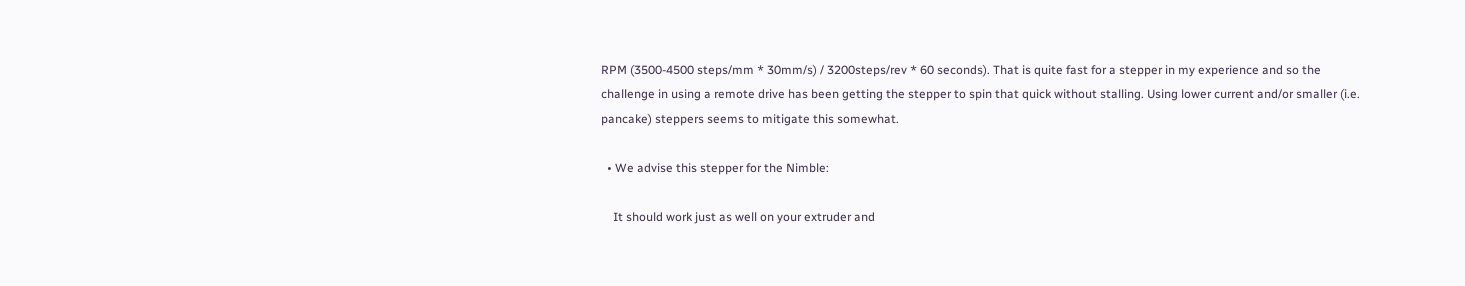RPM (3500-4500 steps/mm * 30mm/s) / 3200steps/rev * 60 seconds). That is quite fast for a stepper in my experience and so the challenge in using a remote drive has been getting the stepper to spin that quick without stalling. Using lower current and/or smaller (i.e. pancake) steppers seems to mitigate this somewhat.

  • We advise this stepper for the Nimble:

    It should work just as well on your extruder and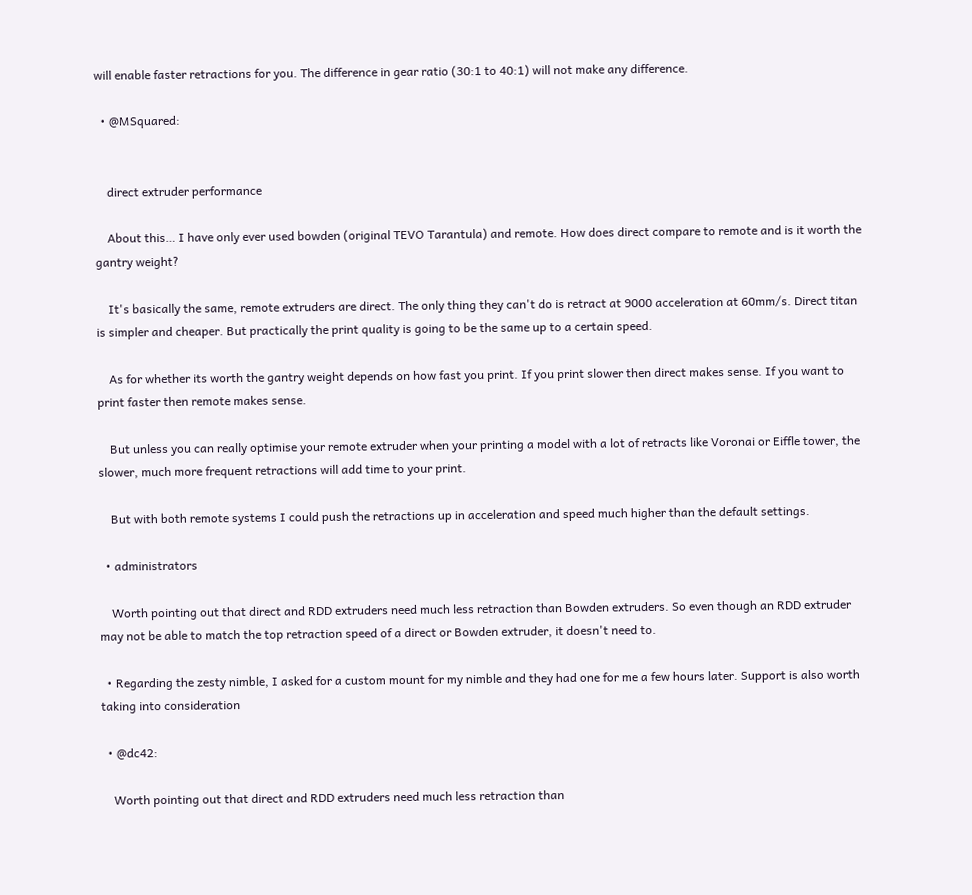will enable faster retractions for you. The difference in gear ratio (30:1 to 40:1) will not make any difference.

  • @MSquared:


    direct extruder performance

    About this… I have only ever used bowden (original TEVO Tarantula) and remote. How does direct compare to remote and is it worth the gantry weight?

    It's basically the same, remote extruders are direct. The only thing they can't do is retract at 9000 acceleration at 60mm/s. Direct titan is simpler and cheaper. But practically the print quality is going to be the same up to a certain speed.

    As for whether its worth the gantry weight depends on how fast you print. If you print slower then direct makes sense. If you want to print faster then remote makes sense.

    But unless you can really optimise your remote extruder when your printing a model with a lot of retracts like Voronai or Eiffle tower, the slower, much more frequent retractions will add time to your print.

    But with both remote systems I could push the retractions up in acceleration and speed much higher than the default settings.

  • administrators

    Worth pointing out that direct and RDD extruders need much less retraction than Bowden extruders. So even though an RDD extruder may not be able to match the top retraction speed of a direct or Bowden extruder, it doesn't need to.

  • Regarding the zesty nimble, I asked for a custom mount for my nimble and they had one for me a few hours later. Support is also worth taking into consideration

  • @dc42:

    Worth pointing out that direct and RDD extruders need much less retraction than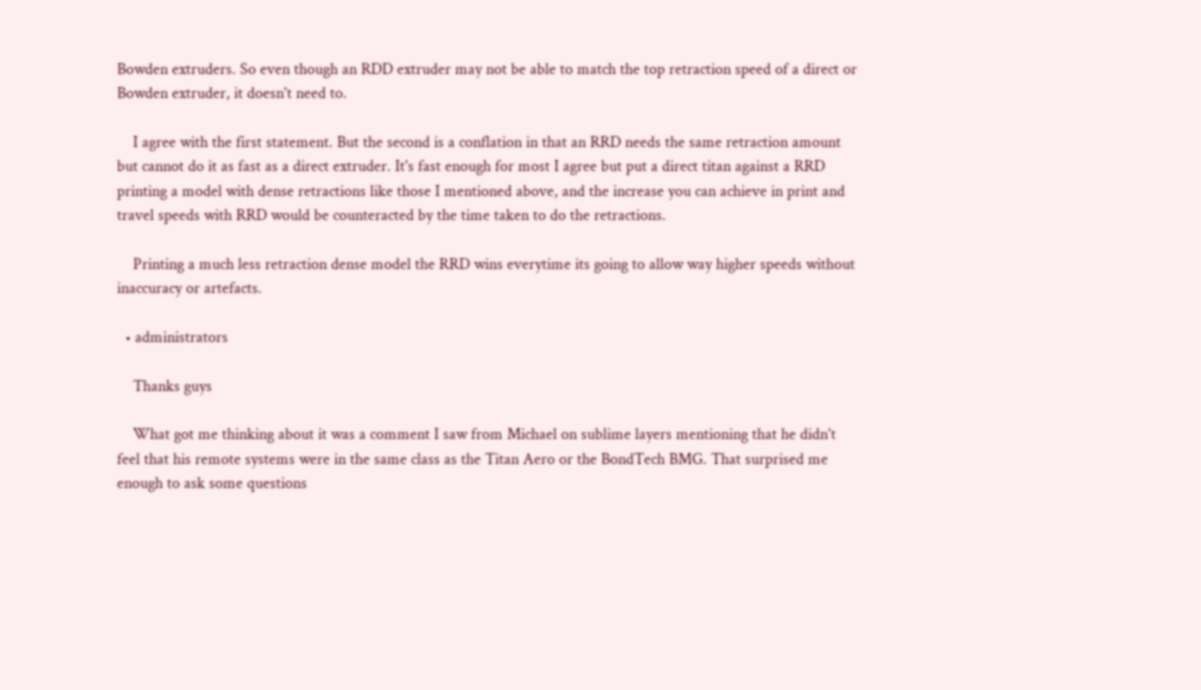Bowden extruders. So even though an RDD extruder may not be able to match the top retraction speed of a direct or Bowden extruder, it doesn't need to.

    I agree with the first statement. But the second is a conflation in that an RRD needs the same retraction amount but cannot do it as fast as a direct extruder. It's fast enough for most I agree but put a direct titan against a RRD printing a model with dense retractions like those I mentioned above, and the increase you can achieve in print and travel speeds with RRD would be counteracted by the time taken to do the retractions.

    Printing a much less retraction dense model the RRD wins everytime its going to allow way higher speeds without inaccuracy or artefacts.

  • administrators

    Thanks guys

    What got me thinking about it was a comment I saw from Michael on sublime layers mentioning that he didn't feel that his remote systems were in the same class as the Titan Aero or the BondTech BMG. That surprised me enough to ask some questions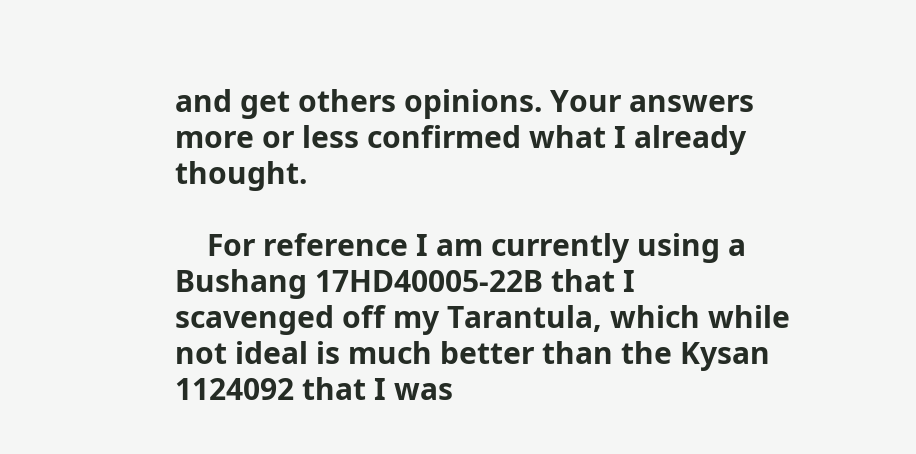and get others opinions. Your answers more or less confirmed what I already thought.

    For reference I am currently using a Bushang 17HD40005-22B that I scavenged off my Tarantula, which while not ideal is much better than the Kysan 1124092 that I was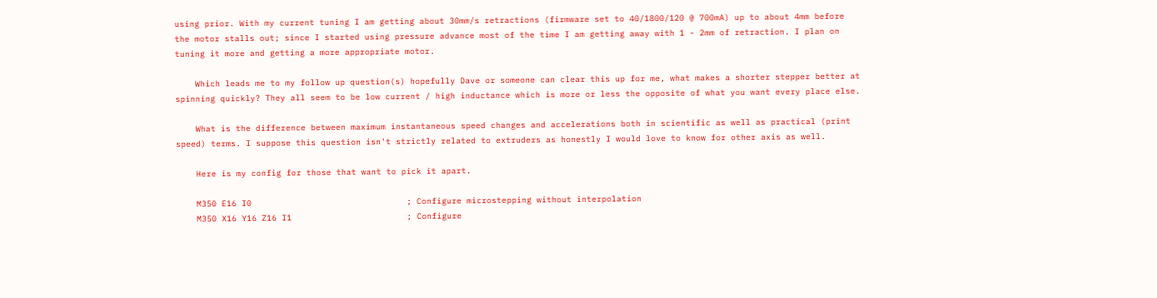using prior. With my current tuning I am getting about 30mm/s retractions (firmware set to 40/1800/120 @ 700mA) up to about 4mm before the motor stalls out; since I started using pressure advance most of the time I am getting away with 1 - 2mm of retraction. I plan on tuning it more and getting a more appropriate motor.

    Which leads me to my follow up question(s) hopefully Dave or someone can clear this up for me, what makes a shorter stepper better at spinning quickly? They all seem to be low current / high inductance which is more or less the opposite of what you want every place else.

    What is the difference between maximum instantaneous speed changes and accelerations both in scientific as well as practical (print speed) terms. I suppose this question isn't strictly related to extruders as honestly I would love to know for other axis as well.

    Here is my config for those that want to pick it apart.

    M350 E16 I0                               ; Configure microstepping without interpolation
    M350 X16 Y16 Z16 I1                       ; Configure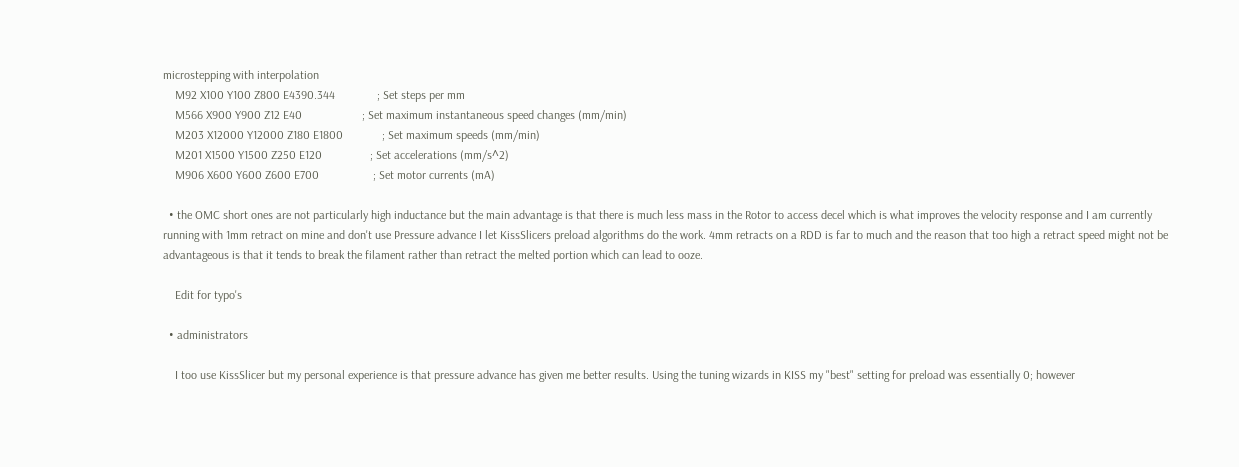microstepping with interpolation
    M92 X100 Y100 Z800 E4390.344              ; Set steps per mm
    M566 X900 Y900 Z12 E40                    ; Set maximum instantaneous speed changes (mm/min)
    M203 X12000 Y12000 Z180 E1800             ; Set maximum speeds (mm/min)
    M201 X1500 Y1500 Z250 E120                ; Set accelerations (mm/s^2)
    M906 X600 Y600 Z600 E700                  ; Set motor currents (mA)

  • the OMC short ones are not particularly high inductance but the main advantage is that there is much less mass in the Rotor to access decel which is what improves the velocity response and I am currently running with 1mm retract on mine and don't use Pressure advance I let KissSlicers preload algorithms do the work. 4mm retracts on a RDD is far to much and the reason that too high a retract speed might not be advantageous is that it tends to break the filament rather than retract the melted portion which can lead to ooze.

    Edit for typo's

  • administrators

    I too use KissSlicer but my personal experience is that pressure advance has given me better results. Using the tuning wizards in KISS my "best" setting for preload was essentially 0; however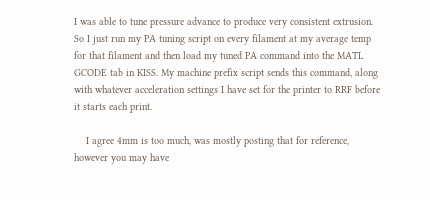I was able to tune pressure advance to produce very consistent extrusion. So I just run my PA tuning script on every filament at my average temp for that filament and then load my tuned PA command into the MATL GCODE tab in KISS. My machine prefix script sends this command, along with whatever acceleration settings I have set for the printer to RRF before it starts each print.

    I agree 4mm is too much, was mostly posting that for reference, however you may have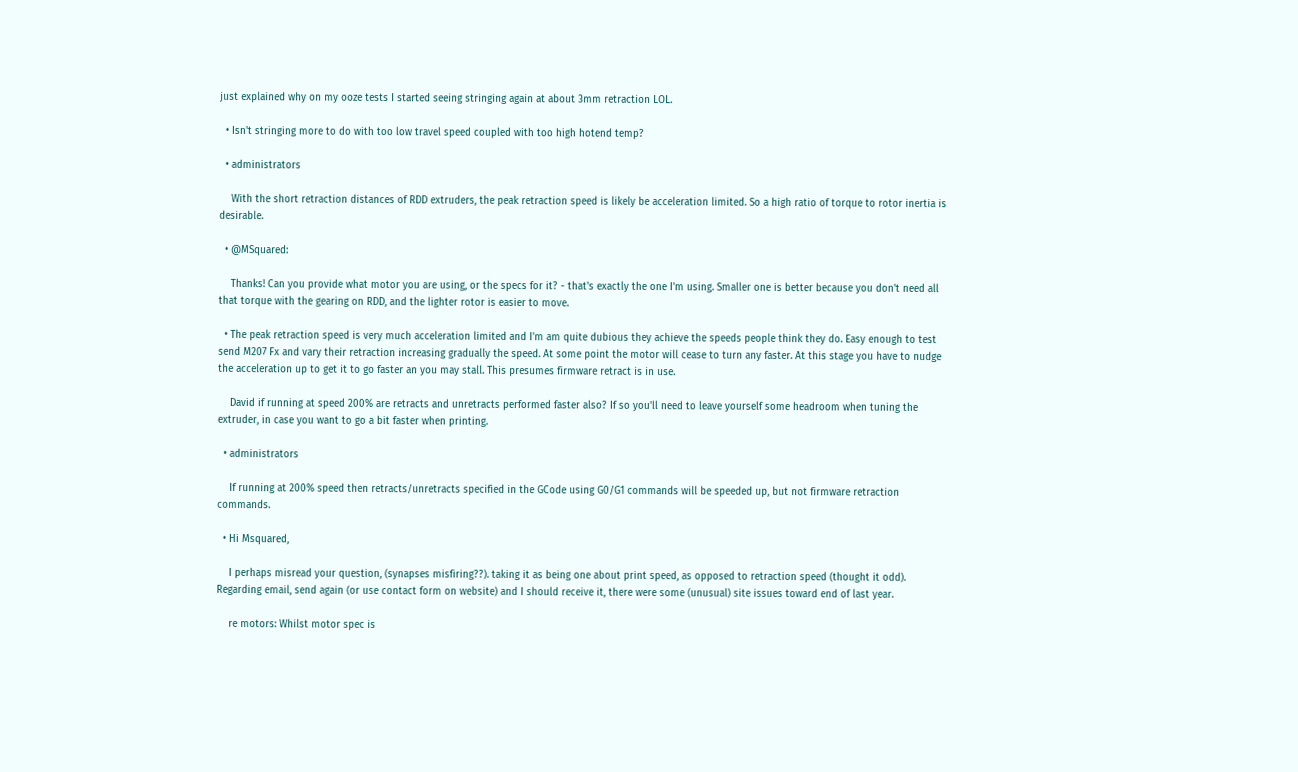just explained why on my ooze tests I started seeing stringing again at about 3mm retraction LOL.

  • Isn't stringing more to do with too low travel speed coupled with too high hotend temp?

  • administrators

    With the short retraction distances of RDD extruders, the peak retraction speed is likely be acceleration limited. So a high ratio of torque to rotor inertia is desirable.

  • @MSquared:

    Thanks! Can you provide what motor you are using, or the specs for it? - that's exactly the one I'm using. Smaller one is better because you don't need all that torque with the gearing on RDD, and the lighter rotor is easier to move.

  • The peak retraction speed is very much acceleration limited and I'm am quite dubious they achieve the speeds people think they do. Easy enough to test send M207 Fx and vary their retraction increasing gradually the speed. At some point the motor will cease to turn any faster. At this stage you have to nudge the acceleration up to get it to go faster an you may stall. This presumes firmware retract is in use.

    David if running at speed 200% are retracts and unretracts performed faster also? If so you'll need to leave yourself some headroom when tuning the extruder, in case you want to go a bit faster when printing.

  • administrators

    If running at 200% speed then retracts/unretracts specified in the GCode using G0/G1 commands will be speeded up, but not firmware retraction commands.

  • Hi Msquared,

    I perhaps misread your question, (synapses misfiring??). taking it as being one about print speed, as opposed to retraction speed (thought it odd). Regarding email, send again (or use contact form on website) and I should receive it, there were some (unusual) site issues toward end of last year.

    re motors: Whilst motor spec is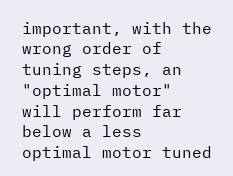important, with the wrong order of tuning steps, an "optimal motor" will perform far below a less optimal motor tuned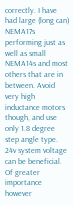correctly. I have had large (long can) NEMA17s performing just as well as small NEMA14s and most others that are in between. Avoid very high inductance motors though, and use only 1.8 degree step angle type. 24v system voltage can be beneficial. Of greater importance however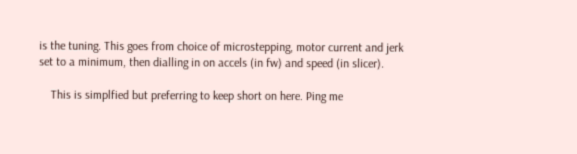is the tuning. This goes from choice of microstepping, motor current and jerk set to a minimum, then dialling in on accels (in fw) and speed (in slicer).

    This is simplfied but preferring to keep short on here. Ping me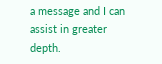a message and I can assist in greater depth.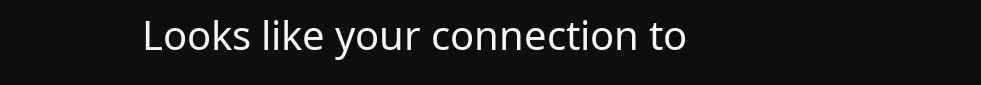Looks like your connection to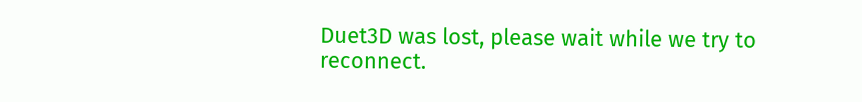Duet3D was lost, please wait while we try to reconnect.